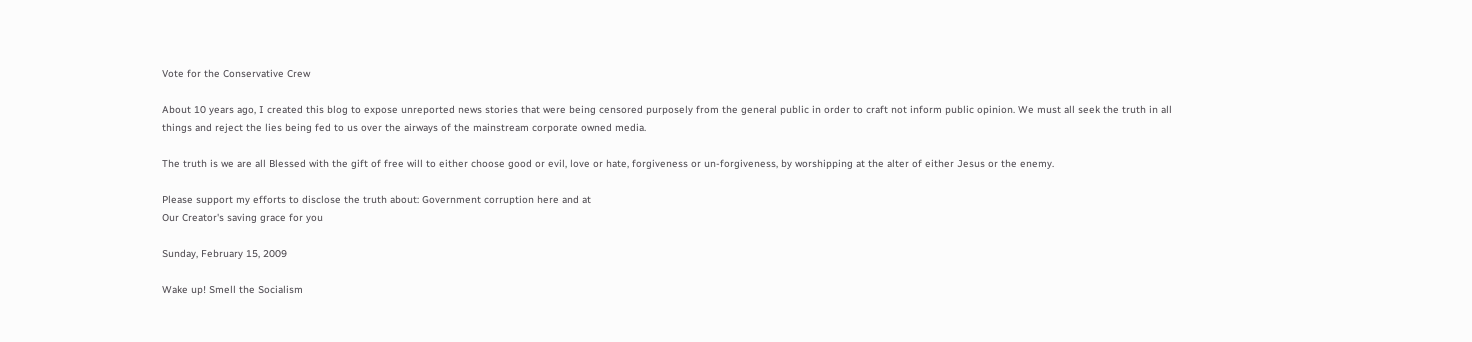Vote for the Conservative Crew

About 10 years ago, I created this blog to expose unreported news stories that were being censored purposely from the general public in order to craft not inform public opinion. We must all seek the truth in all things and reject the lies being fed to us over the airways of the mainstream corporate owned media.

The truth is we are all Blessed with the gift of free will to either choose good or evil, love or hate, forgiveness or un-forgiveness, by worshipping at the alter of either Jesus or the enemy.

Please support my efforts to disclose the truth about: Government corruption here and at
Our Creator's saving grace for you

Sunday, February 15, 2009

Wake up! Smell the Socialism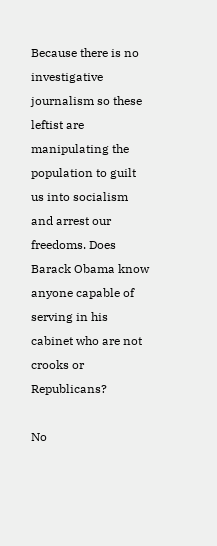Because there is no investigative journalism so these leftist are manipulating the population to guilt us into socialism and arrest our freedoms. Does Barack Obama know anyone capable of serving in his cabinet who are not crooks or Republicans?

No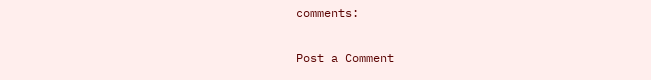comments:

Post a Comment